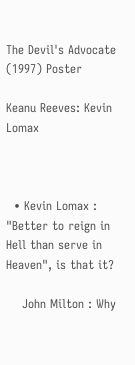The Devil's Advocate (1997) Poster

Keanu Reeves: Kevin Lomax



  • Kevin Lomax : "Better to reign in Hell than serve in Heaven", is that it?

    John Milton : Why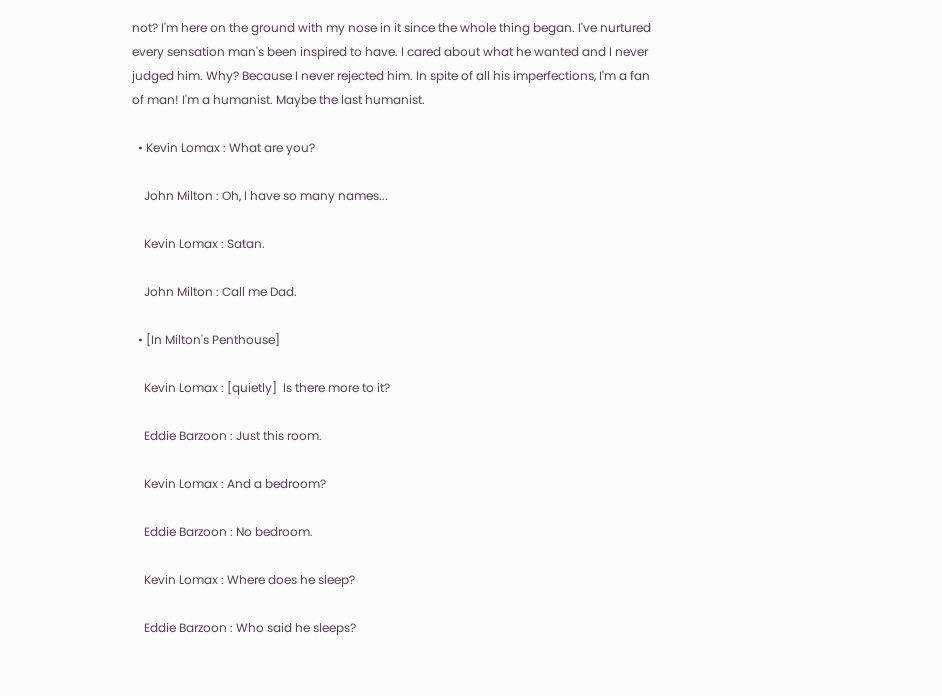not? I'm here on the ground with my nose in it since the whole thing began. I've nurtured every sensation man's been inspired to have. I cared about what he wanted and I never judged him. Why? Because I never rejected him. In spite of all his imperfections, I'm a fan of man! I'm a humanist. Maybe the last humanist.

  • Kevin Lomax : What are you?

    John Milton : Oh, I have so many names...

    Kevin Lomax : Satan.

    John Milton : Call me Dad.

  • [In Milton's Penthouse]

    Kevin Lomax : [quietly]  Is there more to it?

    Eddie Barzoon : Just this room.

    Kevin Lomax : And a bedroom?

    Eddie Barzoon : No bedroom.

    Kevin Lomax : Where does he sleep?

    Eddie Barzoon : Who said he sleeps?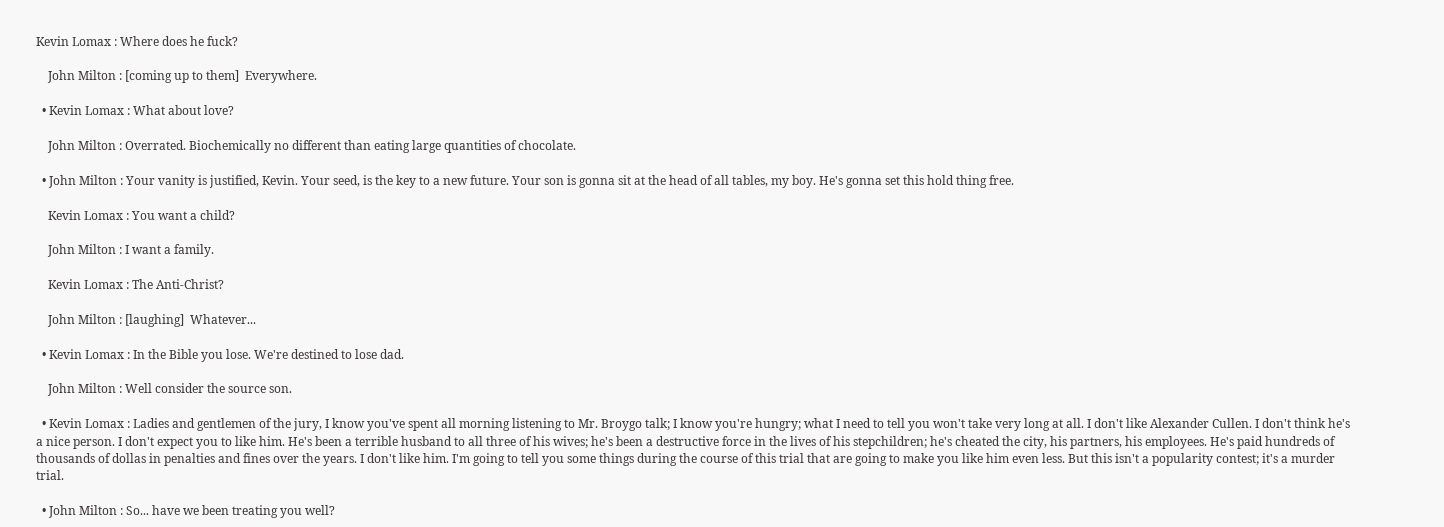Kevin Lomax : Where does he fuck?

    John Milton : [coming up to them]  Everywhere.

  • Kevin Lomax : What about love?

    John Milton : Overrated. Biochemically no different than eating large quantities of chocolate.

  • John Milton : Your vanity is justified, Kevin. Your seed, is the key to a new future. Your son is gonna sit at the head of all tables, my boy. He's gonna set this hold thing free.

    Kevin Lomax : You want a child?

    John Milton : I want a family.

    Kevin Lomax : The Anti-Christ?

    John Milton : [laughing]  Whatever...

  • Kevin Lomax : In the Bible you lose. We're destined to lose dad.

    John Milton : Well consider the source son.

  • Kevin Lomax : Ladies and gentlemen of the jury, I know you've spent all morning listening to Mr. Broygo talk; I know you're hungry; what I need to tell you won't take very long at all. I don't like Alexander Cullen. I don't think he's a nice person. I don't expect you to like him. He's been a terrible husband to all three of his wives; he's been a destructive force in the lives of his stepchildren; he's cheated the city, his partners, his employees. He's paid hundreds of thousands of dollas in penalties and fines over the years. I don't like him. I'm going to tell you some things during the course of this trial that are going to make you like him even less. But this isn't a popularity contest; it's a murder trial.

  • John Milton : So... have we been treating you well?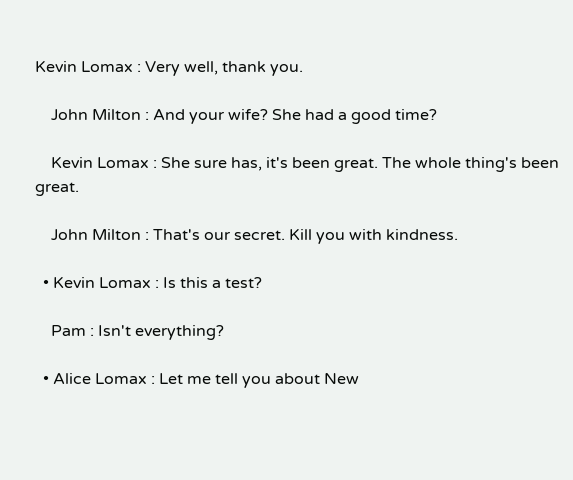Kevin Lomax : Very well, thank you.

    John Milton : And your wife? She had a good time?

    Kevin Lomax : She sure has, it's been great. The whole thing's been great.

    John Milton : That's our secret. Kill you with kindness.

  • Kevin Lomax : Is this a test?

    Pam : Isn't everything?

  • Alice Lomax : Let me tell you about New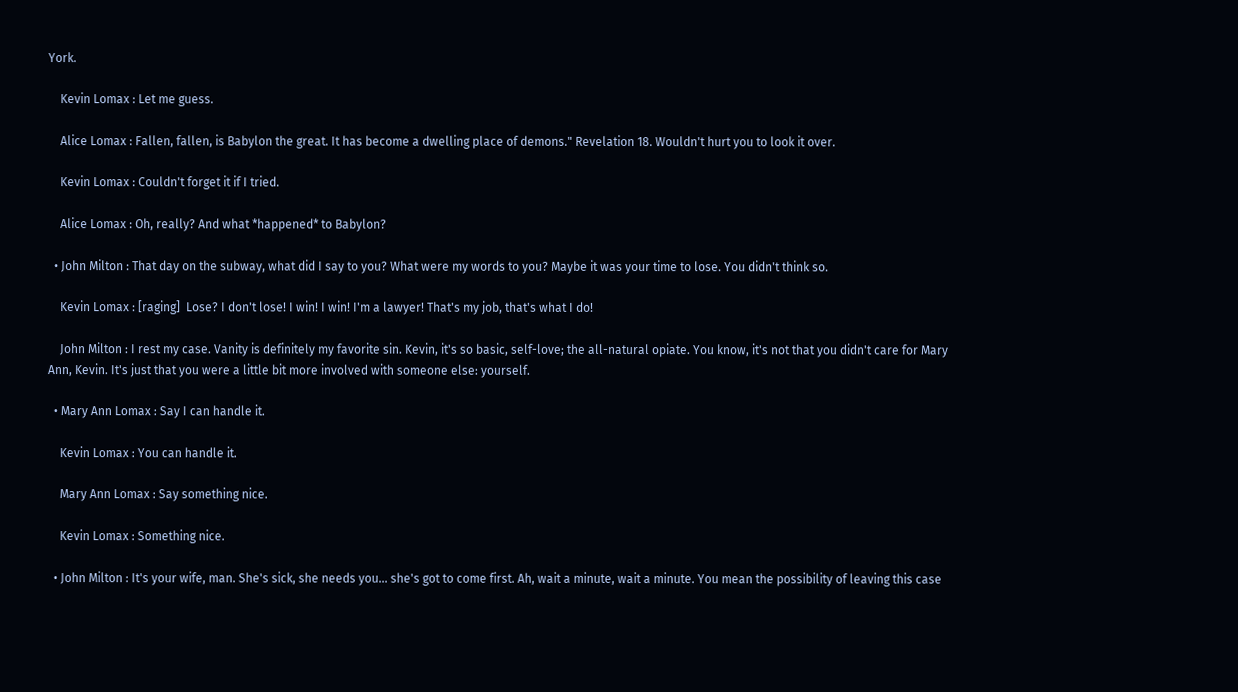York.

    Kevin Lomax : Let me guess.

    Alice Lomax : Fallen, fallen, is Babylon the great. It has become a dwelling place of demons." Revelation 18. Wouldn't hurt you to look it over.

    Kevin Lomax : Couldn't forget it if I tried.

    Alice Lomax : Oh, really? And what *happened* to Babylon?

  • John Milton : That day on the subway, what did I say to you? What were my words to you? Maybe it was your time to lose. You didn't think so.

    Kevin Lomax : [raging]  Lose? I don't lose! I win! I win! I'm a lawyer! That's my job, that's what I do!

    John Milton : I rest my case. Vanity is definitely my favorite sin. Kevin, it's so basic, self-love; the all-natural opiate. You know, it's not that you didn't care for Mary Ann, Kevin. It's just that you were a little bit more involved with someone else: yourself.

  • Mary Ann Lomax : Say I can handle it.

    Kevin Lomax : You can handle it.

    Mary Ann Lomax : Say something nice.

    Kevin Lomax : Something nice.

  • John Milton : It's your wife, man. She's sick, she needs you... she's got to come first. Ah, wait a minute, wait a minute. You mean the possibility of leaving this case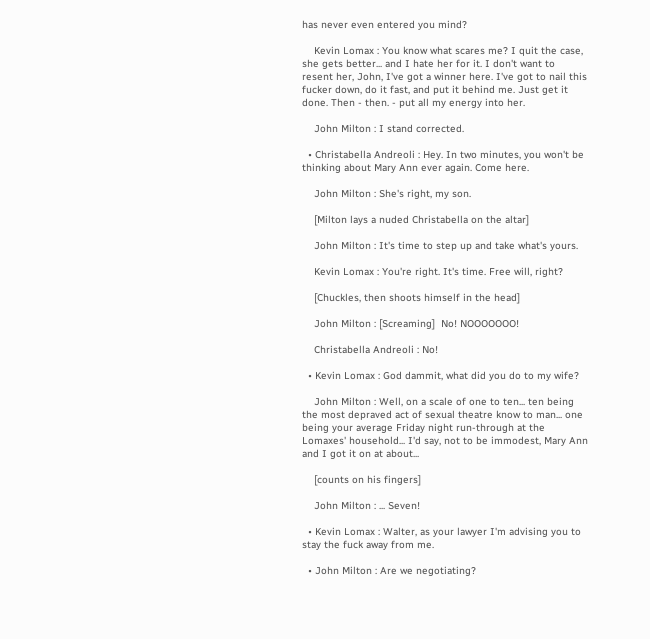has never even entered you mind?

    Kevin Lomax : You know what scares me? I quit the case, she gets better... and I hate her for it. I don't want to resent her, John, I've got a winner here. I've got to nail this fucker down, do it fast, and put it behind me. Just get it done. Then - then. - put all my energy into her.

    John Milton : I stand corrected.

  • Christabella Andreoli : Hey. In two minutes, you won't be thinking about Mary Ann ever again. Come here.

    John Milton : She's right, my son.

    [Milton lays a nuded Christabella on the altar]

    John Milton : It's time to step up and take what's yours.

    Kevin Lomax : You're right. It's time. Free will, right?

    [Chuckles, then shoots himself in the head]

    John Milton : [Screaming]  No! NOOOOOOO!

    Christabella Andreoli : No!

  • Kevin Lomax : God dammit, what did you do to my wife?

    John Milton : Well, on a scale of one to ten... ten being the most depraved act of sexual theatre know to man... one being your average Friday night run-through at the Lomaxes' household... I'd say, not to be immodest, Mary Ann and I got it on at about...

    [counts on his fingers]

    John Milton : ... Seven!

  • Kevin Lomax : Walter, as your lawyer I'm advising you to stay the fuck away from me.

  • John Milton : Are we negotiating?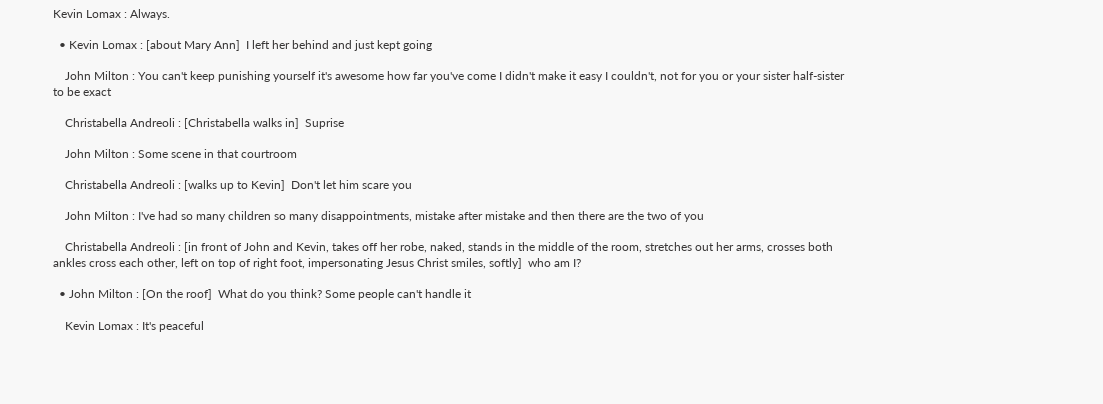Kevin Lomax : Always.

  • Kevin Lomax : [about Mary Ann]  I left her behind and just kept going

    John Milton : You can't keep punishing yourself it's awesome how far you've come I didn't make it easy I couldn't, not for you or your sister half-sister to be exact

    Christabella Andreoli : [Christabella walks in]  Suprise

    John Milton : Some scene in that courtroom

    Christabella Andreoli : [walks up to Kevin]  Don't let him scare you

    John Milton : I've had so many children so many disappointments, mistake after mistake and then there are the two of you

    Christabella Andreoli : [in front of John and Kevin, takes off her robe, naked, stands in the middle of the room, stretches out her arms, crosses both ankles cross each other, left on top of right foot, impersonating Jesus Christ smiles, softly]  who am I?

  • John Milton : [On the roof]  What do you think? Some people can't handle it

    Kevin Lomax : It's peaceful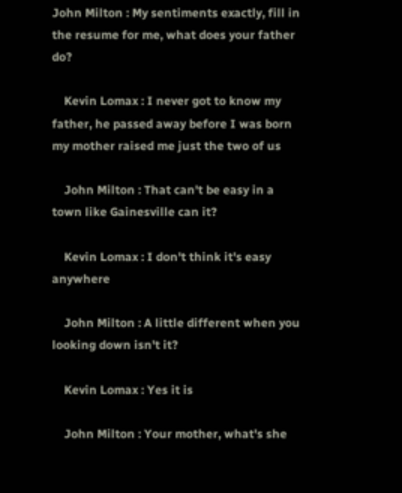John Milton : My sentiments exactly, fill in the resume for me, what does your father do?

    Kevin Lomax : I never got to know my father, he passed away before I was born my mother raised me just the two of us

    John Milton : That can't be easy in a town like Gainesville can it?

    Kevin Lomax : I don't think it's easy anywhere

    John Milton : A little different when you looking down isn't it?

    Kevin Lomax : Yes it is

    John Milton : Your mother, what's she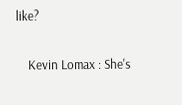like?

    Kevin Lomax : She's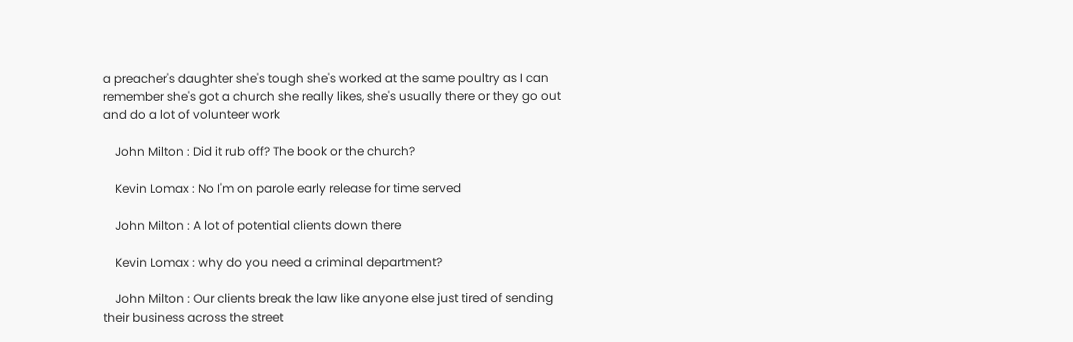a preacher's daughter she's tough she's worked at the same poultry as I can remember she's got a church she really likes, she's usually there or they go out and do a lot of volunteer work

    John Milton : Did it rub off? The book or the church?

    Kevin Lomax : No I'm on parole early release for time served

    John Milton : A lot of potential clients down there

    Kevin Lomax : why do you need a criminal department?

    John Milton : Our clients break the law like anyone else just tired of sending their business across the street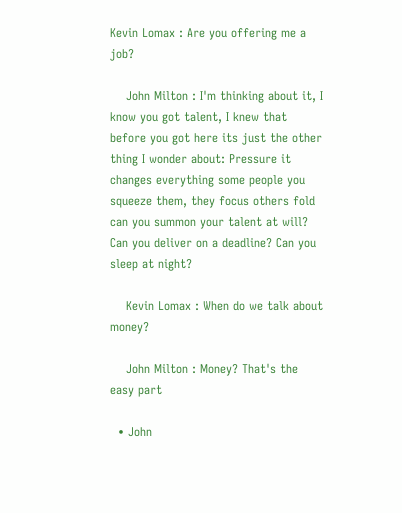Kevin Lomax : Are you offering me a job?

    John Milton : I'm thinking about it, I know you got talent, I knew that before you got here its just the other thing I wonder about: Pressure it changes everything some people you squeeze them, they focus others fold can you summon your talent at will? Can you deliver on a deadline? Can you sleep at night?

    Kevin Lomax : When do we talk about money?

    John Milton : Money? That's the easy part

  • John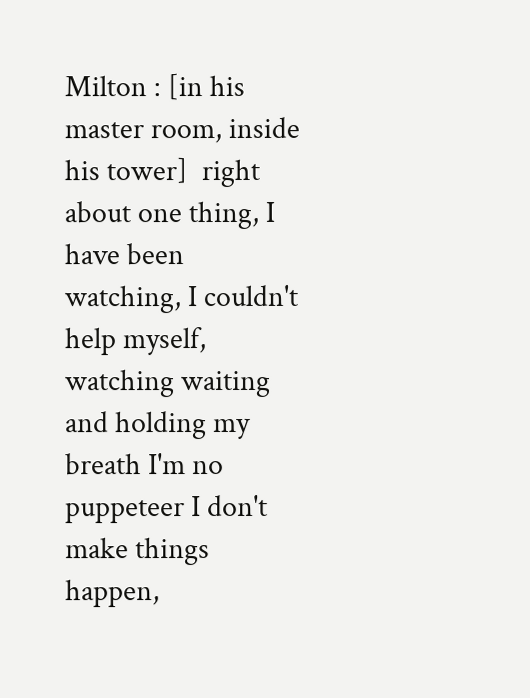Milton : [in his master room, inside his tower]  right about one thing, I have been watching, I couldn't help myself, watching waiting and holding my breath I'm no puppeteer I don't make things happen,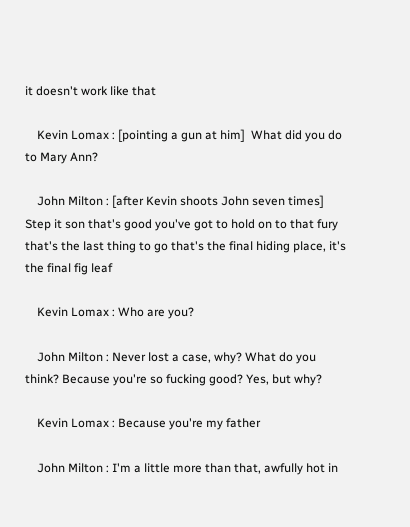it doesn't work like that

    Kevin Lomax : [pointing a gun at him]  What did you do to Mary Ann?

    John Milton : [after Kevin shoots John seven times]  Step it son that's good you've got to hold on to that fury that's the last thing to go that's the final hiding place, it's the final fig leaf

    Kevin Lomax : Who are you?

    John Milton : Never lost a case, why? What do you think? Because you're so fucking good? Yes, but why?

    Kevin Lomax : Because you're my father

    John Milton : I'm a little more than that, awfully hot in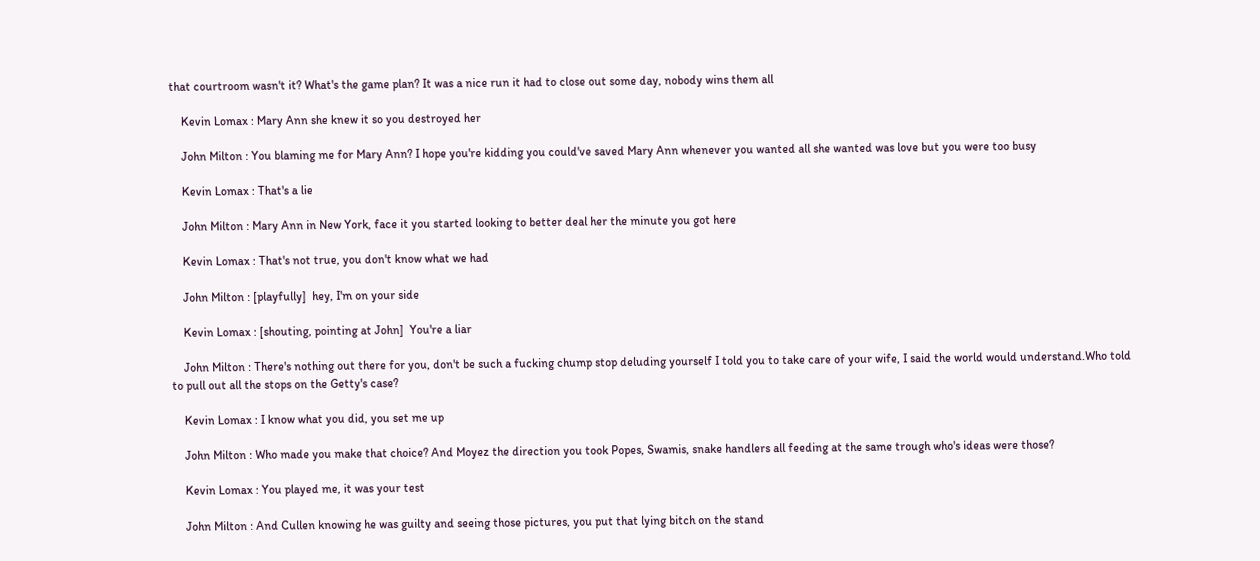that courtroom wasn't it? What's the game plan? It was a nice run it had to close out some day, nobody wins them all

    Kevin Lomax : Mary Ann she knew it so you destroyed her

    John Milton : You blaming me for Mary Ann? I hope you're kidding you could've saved Mary Ann whenever you wanted all she wanted was love but you were too busy

    Kevin Lomax : That's a lie

    John Milton : Mary Ann in New York, face it you started looking to better deal her the minute you got here

    Kevin Lomax : That's not true, you don't know what we had

    John Milton : [playfully]  hey, I'm on your side

    Kevin Lomax : [shouting, pointing at John]  You're a liar

    John Milton : There's nothing out there for you, don't be such a fucking chump stop deluding yourself I told you to take care of your wife, I said the world would understand.Who told to pull out all the stops on the Getty's case?

    Kevin Lomax : I know what you did, you set me up

    John Milton : Who made you make that choice? And Moyez the direction you took Popes, Swamis, snake handlers all feeding at the same trough who's ideas were those?

    Kevin Lomax : You played me, it was your test

    John Milton : And Cullen knowing he was guilty and seeing those pictures, you put that lying bitch on the stand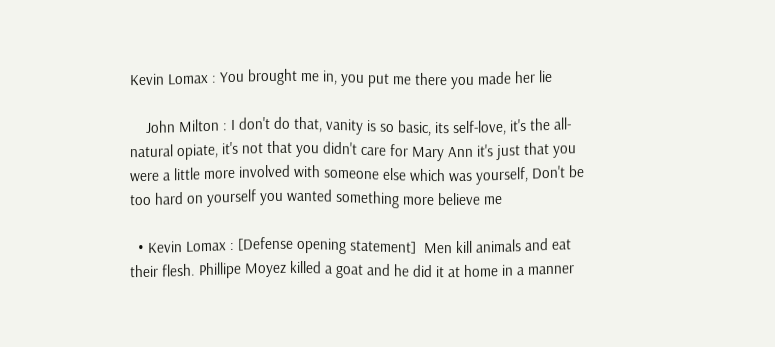Kevin Lomax : You brought me in, you put me there you made her lie

    John Milton : I don't do that, vanity is so basic, its self-love, it's the all-natural opiate, it's not that you didn't care for Mary Ann it's just that you were a little more involved with someone else which was yourself, Don't be too hard on yourself you wanted something more believe me

  • Kevin Lomax : [Defense opening statement]  Men kill animals and eat their flesh. Phillipe Moyez killed a goat and he did it at home in a manner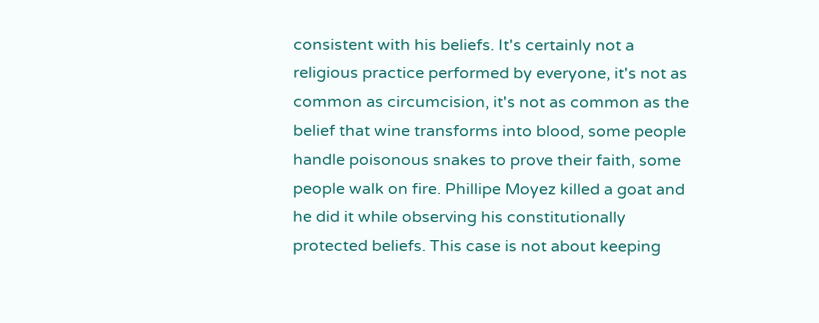consistent with his beliefs. It's certainly not a religious practice performed by everyone, it's not as common as circumcision, it's not as common as the belief that wine transforms into blood, some people handle poisonous snakes to prove their faith, some people walk on fire. Phillipe Moyez killed a goat and he did it while observing his constitutionally protected beliefs. This case is not about keeping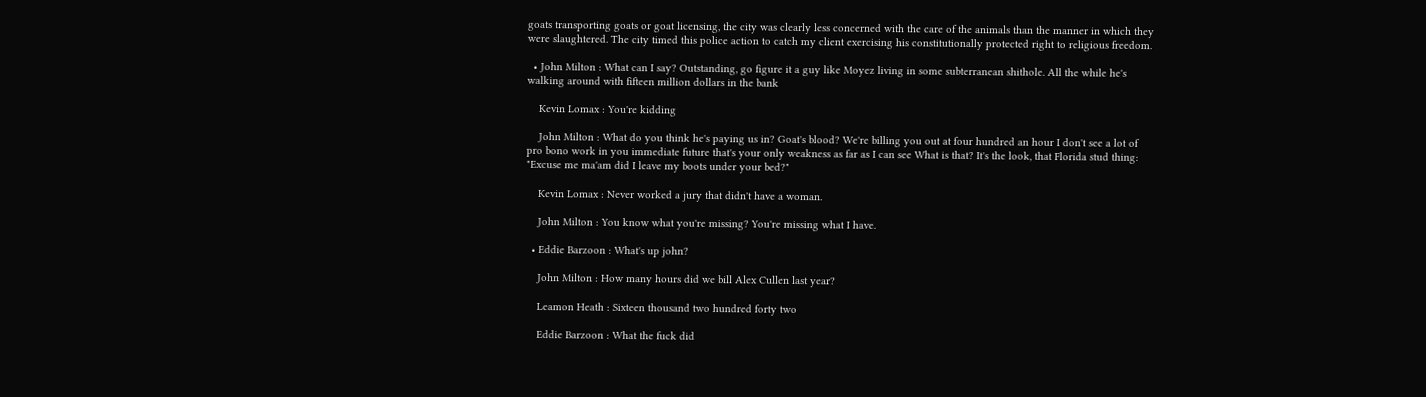goats transporting goats or goat licensing, the city was clearly less concerned with the care of the animals than the manner in which they were slaughtered. The city timed this police action to catch my client exercising his constitutionally protected right to religious freedom.

  • John Milton : What can I say? Outstanding, go figure it a guy like Moyez living in some subterranean shithole. All the while he's walking around with fifteen million dollars in the bank

    Kevin Lomax : You're kidding

    John Milton : What do you think he's paying us in? Goat's blood? We're billing you out at four hundred an hour I don't see a lot of pro bono work in you immediate future that's your only weakness as far as I can see What is that? It's the look, that Florida stud thing: "Excuse me ma'am did I leave my boots under your bed?"

    Kevin Lomax : Never worked a jury that didn't have a woman.

    John Milton : You know what you're missing? You're missing what I have.

  • Eddie Barzoon : What's up john?

    John Milton : How many hours did we bill Alex Cullen last year?

    Leamon Heath : Sixteen thousand two hundred forty two

    Eddie Barzoon : What the fuck did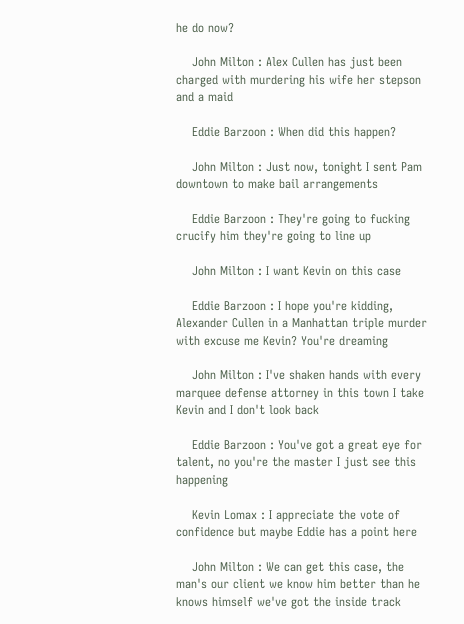he do now?

    John Milton : Alex Cullen has just been charged with murdering his wife her stepson and a maid

    Eddie Barzoon : When did this happen?

    John Milton : Just now, tonight I sent Pam downtown to make bail arrangements

    Eddie Barzoon : They're going to fucking crucify him they're going to line up

    John Milton : I want Kevin on this case

    Eddie Barzoon : I hope you're kidding, Alexander Cullen in a Manhattan triple murder with excuse me Kevin? You're dreaming

    John Milton : I've shaken hands with every marquee defense attorney in this town I take Kevin and I don't look back

    Eddie Barzoon : You've got a great eye for talent, no you're the master I just see this happening

    Kevin Lomax : I appreciate the vote of confidence but maybe Eddie has a point here

    John Milton : We can get this case, the man's our client we know him better than he knows himself we've got the inside track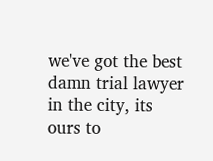we've got the best damn trial lawyer in the city, its ours to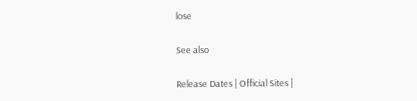lose

See also

Release Dates | Official Sites |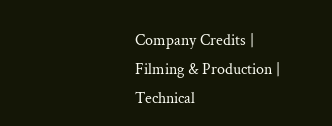Company Credits | Filming & Production | Technical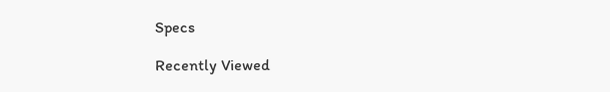Specs

Recently Viewed